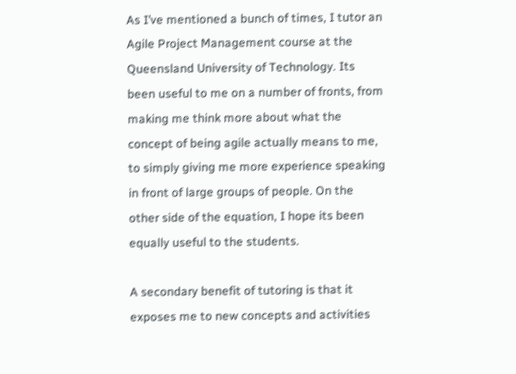As I’ve mentioned a bunch of times, I tutor an Agile Project Management course at the Queensland University of Technology. Its been useful to me on a number of fronts, from making me think more about what the concept of being agile actually means to me, to simply giving me more experience speaking in front of large groups of people. On the other side of the equation, I hope its been equally useful to the students.

A secondary benefit of tutoring is that it exposes me to new concepts and activities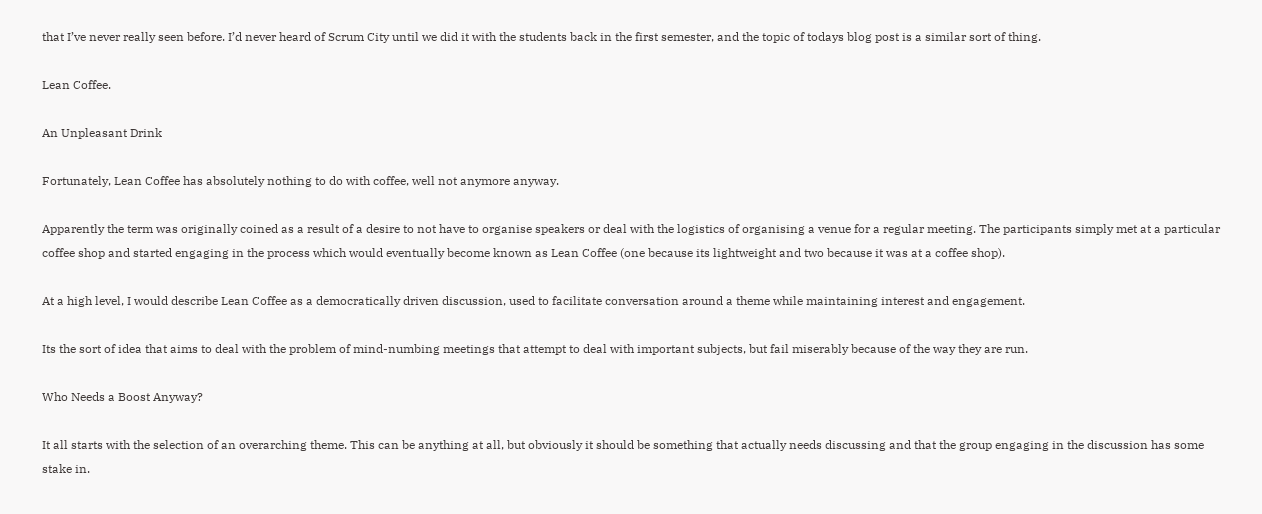that I’ve never really seen before. I’d never heard of Scrum City until we did it with the students back in the first semester, and the topic of todays blog post is a similar sort of thing.

Lean Coffee.

An Unpleasant Drink

Fortunately, Lean Coffee has absolutely nothing to do with coffee, well not anymore anyway.

Apparently the term was originally coined as a result of a desire to not have to organise speakers or deal with the logistics of organising a venue for a regular meeting. The participants simply met at a particular coffee shop and started engaging in the process which would eventually become known as Lean Coffee (one because its lightweight and two because it was at a coffee shop).

At a high level, I would describe Lean Coffee as a democratically driven discussion, used to facilitate conversation around a theme while maintaining interest and engagement.

Its the sort of idea that aims to deal with the problem of mind-numbing meetings that attempt to deal with important subjects, but fail miserably because of the way they are run.

Who Needs a Boost Anyway?

It all starts with the selection of an overarching theme. This can be anything at all, but obviously it should be something that actually needs discussing and that the group engaging in the discussion has some stake in.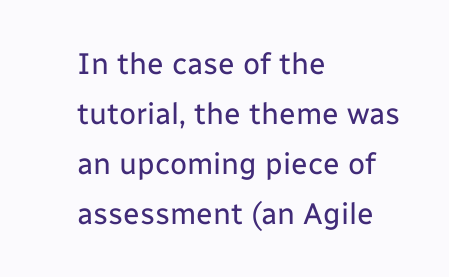In the case of the tutorial, the theme was an upcoming piece of assessment (an Agile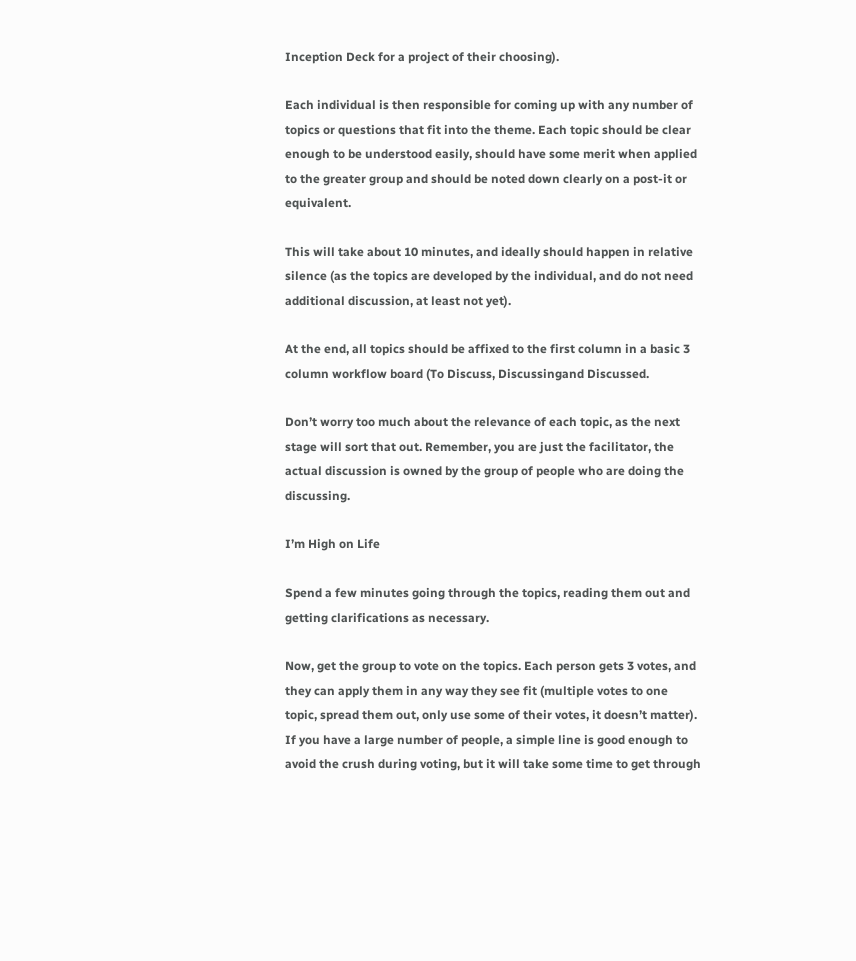Inception Deck for a project of their choosing).

Each individual is then responsible for coming up with any number of topics or questions that fit into the theme. Each topic should be clear enough to be understood easily, should have some merit when applied to the greater group and should be noted down clearly on a post-it or equivalent.

This will take about 10 minutes, and ideally should happen in relative silence (as the topics are developed by the individual, and do not need additional discussion, at least not yet).

At the end, all topics should be affixed to the first column in a basic 3 column workflow board (To Discuss, Discussingand Discussed.

Don’t worry too much about the relevance of each topic, as the next stage will sort that out. Remember, you are just the facilitator, the actual discussion is owned by the group of people who are doing the discussing.

I’m High on Life

Spend a few minutes going through the topics, reading them out and getting clarifications as necessary.

Now, get the group to vote on the topics. Each person gets 3 votes, and they can apply them in any way they see fit (multiple votes to one topic, spread them out, only use some of their votes, it doesn’t matter). If you have a large number of people, a simple line is good enough to avoid the crush during voting, but it will take some time to get through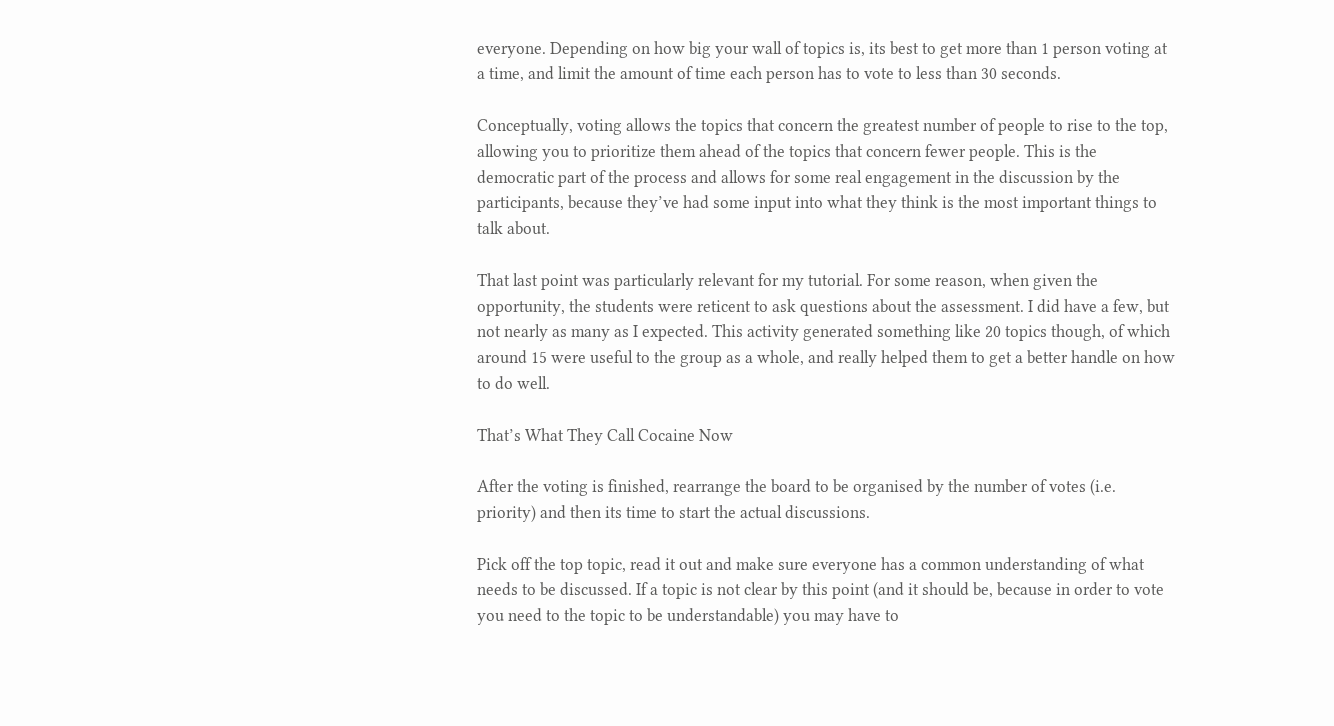everyone. Depending on how big your wall of topics is, its best to get more than 1 person voting at a time, and limit the amount of time each person has to vote to less than 30 seconds.

Conceptually, voting allows the topics that concern the greatest number of people to rise to the top, allowing you to prioritize them ahead of the topics that concern fewer people. This is the democratic part of the process and allows for some real engagement in the discussion by the participants, because they’ve had some input into what they think is the most important things to talk about.

That last point was particularly relevant for my tutorial. For some reason, when given the opportunity, the students were reticent to ask questions about the assessment. I did have a few, but not nearly as many as I expected. This activity generated something like 20 topics though, of which around 15 were useful to the group as a whole, and really helped them to get a better handle on how to do well.

That’s What They Call Cocaine Now

After the voting is finished, rearrange the board to be organised by the number of votes (i.e. priority) and then its time to start the actual discussions.

Pick off the top topic, read it out and make sure everyone has a common understanding of what needs to be discussed. If a topic is not clear by this point (and it should be, because in order to vote you need to the topic to be understandable) you may have to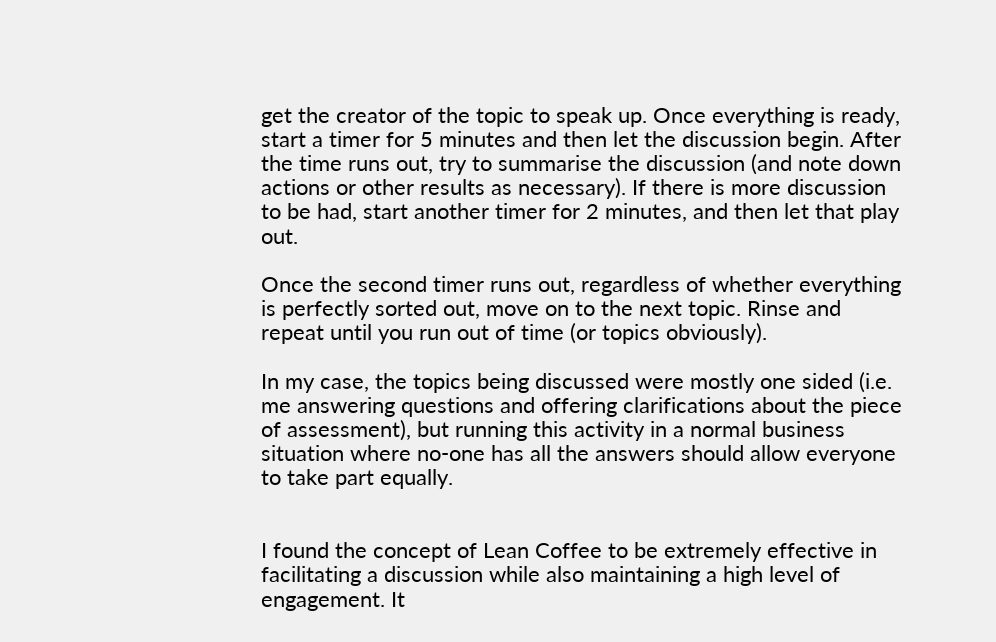get the creator of the topic to speak up. Once everything is ready, start a timer for 5 minutes and then let the discussion begin. After the time runs out, try to summarise the discussion (and note down actions or other results as necessary). If there is more discussion to be had, start another timer for 2 minutes, and then let that play out.

Once the second timer runs out, regardless of whether everything is perfectly sorted out, move on to the next topic. Rinse and repeat until you run out of time (or topics obviously).

In my case, the topics being discussed were mostly one sided (i.e. me answering questions and offering clarifications about the piece of assessment), but running this activity in a normal business situation where no-one has all the answers should allow everyone to take part equally.


I found the concept of Lean Coffee to be extremely effective in facilitating a discussion while also maintaining a high level of engagement. It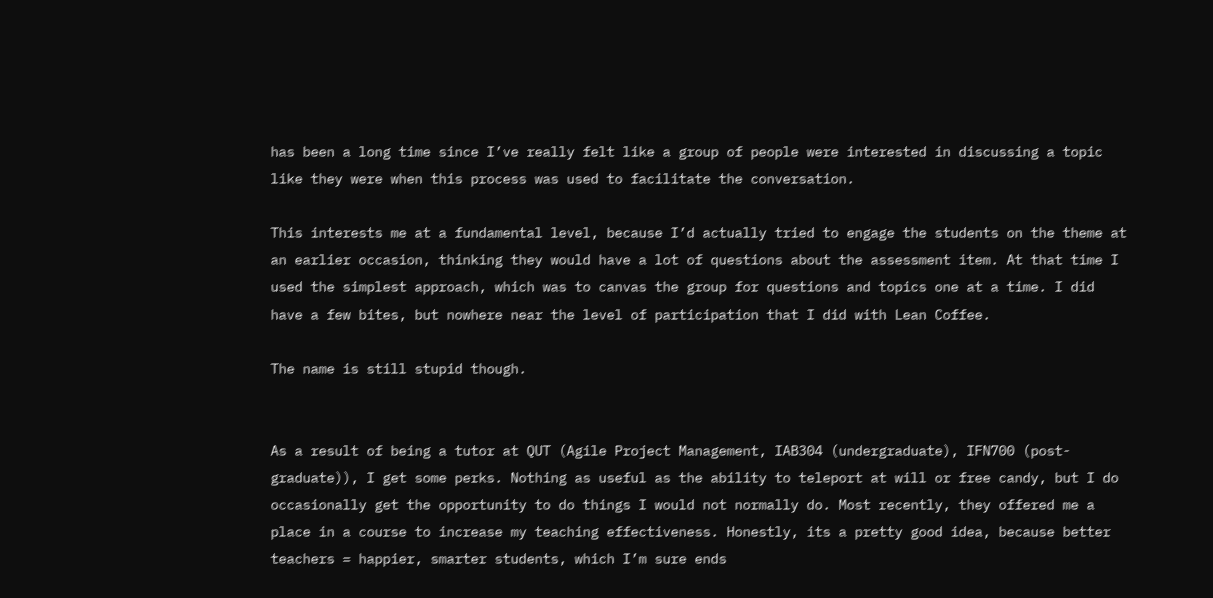has been a long time since I’ve really felt like a group of people were interested in discussing a topic like they were when this process was used to facilitate the conversation.

This interests me at a fundamental level, because I’d actually tried to engage the students on the theme at an earlier occasion, thinking they would have a lot of questions about the assessment item. At that time I used the simplest approach, which was to canvas the group for questions and topics one at a time. I did have a few bites, but nowhere near the level of participation that I did with Lean Coffee.

The name is still stupid though.


As a result of being a tutor at QUT (Agile Project Management, IAB304 (undergraduate), IFN700 (post-graduate)), I get some perks. Nothing as useful as the ability to teleport at will or free candy, but I do occasionally get the opportunity to do things I would not normally do. Most recently, they offered me a place in a course to increase my teaching effectiveness. Honestly, its a pretty good idea, because better teachers = happier, smarter students, which I’m sure ends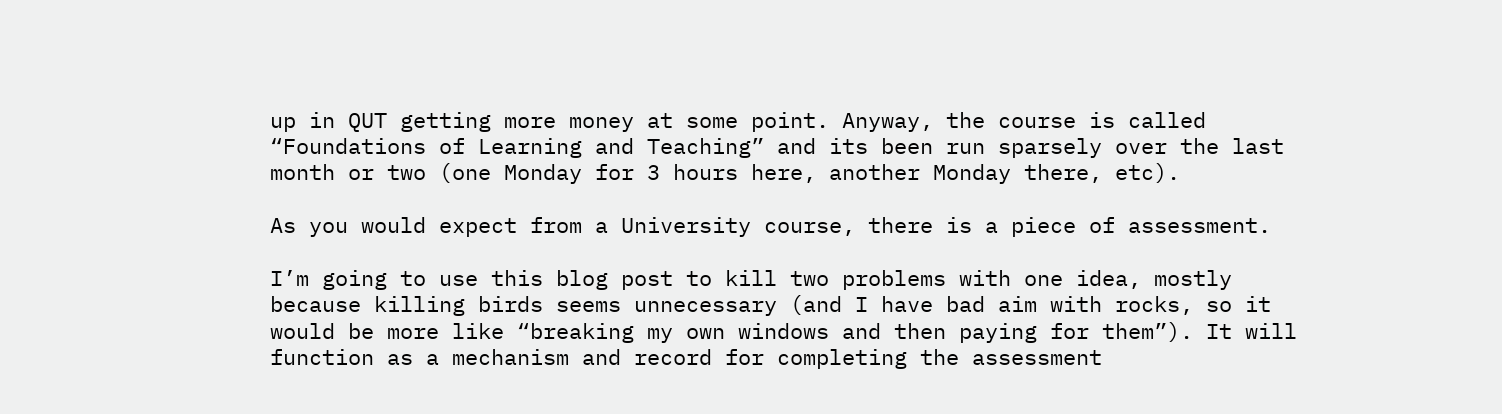up in QUT getting more money at some point. Anyway, the course is called “Foundations of Learning and Teaching” and its been run sparsely over the last month or two (one Monday for 3 hours here, another Monday there, etc).

As you would expect from a University course, there is a piece of assessment.

I’m going to use this blog post to kill two problems with one idea, mostly because killing birds seems unnecessary (and I have bad aim with rocks, so it would be more like “breaking my own windows and then paying for them”). It will function as a mechanism and record for completing the assessment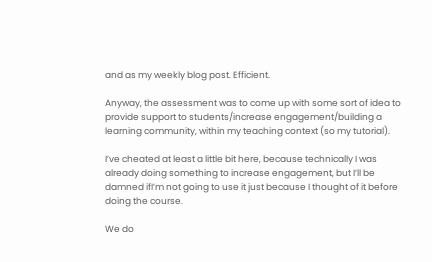and as my weekly blog post. Efficient.

Anyway, the assessment was to come up with some sort of idea to provide support to students/increase engagement/building a learning community, within my teaching context (so my tutorial).

I’ve cheated at least a little bit here, because technically I was already doing something to increase engagement, but I’ll be damned ifI’m not going to use it just because I thought of it before doing the course.

We do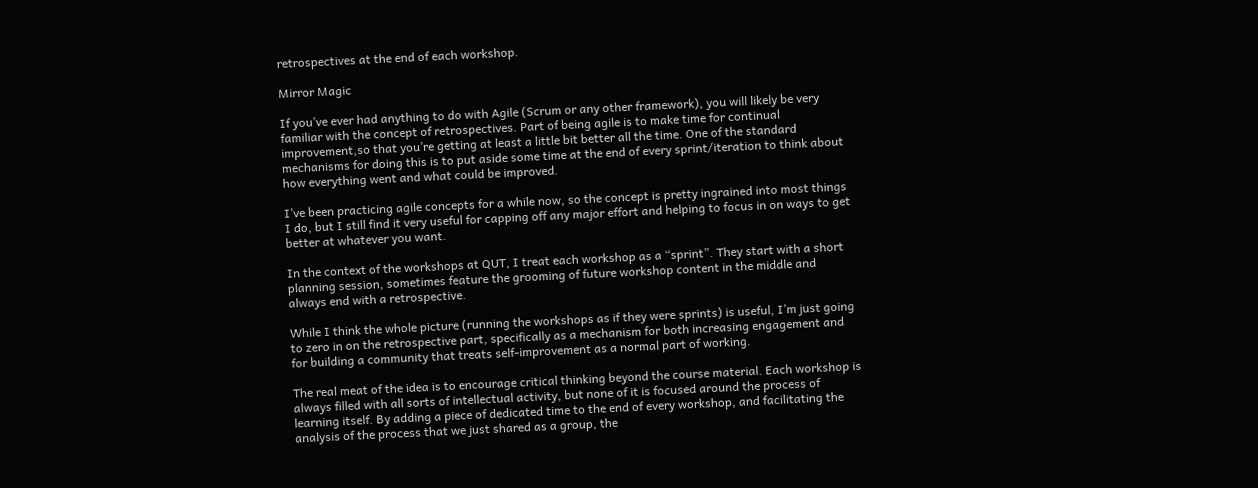retrospectives at the end of each workshop.

Mirror Magic

If you’ve ever had anything to do with Agile (Scrum or any other framework), you will likely be very familiar with the concept of retrospectives. Part of being agile is to make time for continual improvement,so that you’re getting at least a little bit better all the time. One of the standard mechanisms for doing this is to put aside some time at the end of every sprint/iteration to think about how everything went and what could be improved.

I’ve been practicing agile concepts for a while now, so the concept is pretty ingrained into most things I do, but I still find it very useful for capping off any major effort and helping to focus in on ways to get better at whatever you want.

In the context of the workshops at QUT, I treat each workshop as a “sprint”. They start with a short planning session, sometimes feature the grooming of future workshop content in the middle and always end with a retrospective.

While I think the whole picture (running the workshops as if they were sprints) is useful, I’m just going to zero in on the retrospective part, specifically as a mechanism for both increasing engagement and for building a community that treats self-improvement as a normal part of working.

The real meat of the idea is to encourage critical thinking beyond the course material. Each workshop is always filled with all sorts of intellectual activity, but none of it is focused around the process of learning itself. By adding a piece of dedicated time to the end of every workshop, and facilitating the analysis of the process that we just shared as a group, the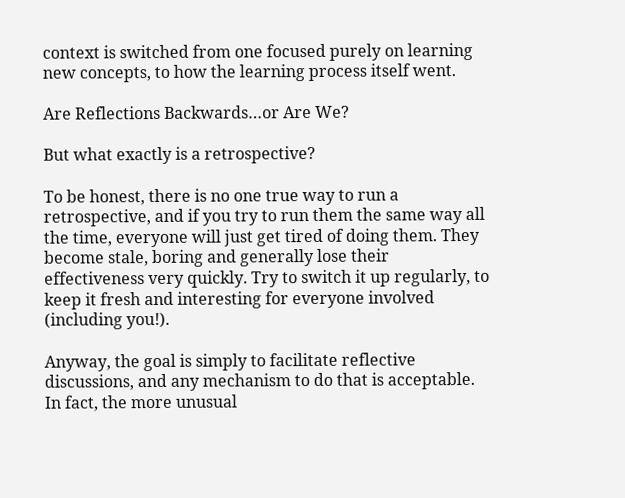context is switched from one focused purely on learning new concepts, to how the learning process itself went.

Are Reflections Backwards…or Are We?

But what exactly is a retrospective?

To be honest, there is no one true way to run a retrospective, and if you try to run them the same way all the time, everyone will just get tired of doing them. They become stale, boring and generally lose their effectiveness very quickly. Try to switch it up regularly, to keep it fresh and interesting for everyone involved (including you!).

Anyway, the goal is simply to facilitate reflective discussions, and any mechanism to do that is acceptable. In fact, the more unusual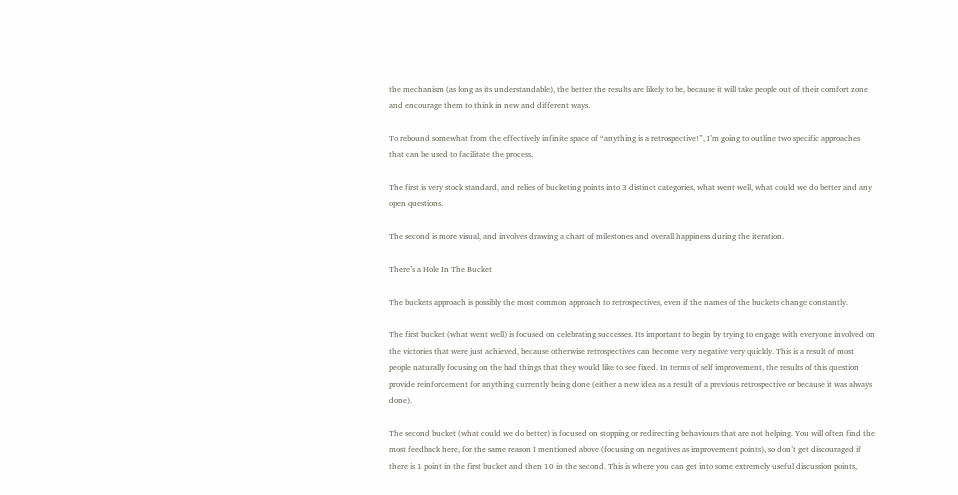the mechanism (as long as its understandable), the better the results are likely to be, because it will take people out of their comfort zone and encourage them to think in new and different ways.

To rebound somewhat from the effectively infinite space of “anything is a retrospective!”, I’m going to outline two specific approaches that can be used to facilitate the process.

The first is very stock standard, and relies of bucketing points into 3 distinct categories, what went well, what could we do better and any open questions.

The second is more visual, and involves drawing a chart of milestones and overall happiness during the iteration.

There’s a Hole In The Bucket

The buckets approach is possibly the most common approach to retrospectives, even if the names of the buckets change constantly.

The first bucket (what went well) is focused on celebrating successes. Its important to begin by trying to engage with everyone involved on the victories that were just achieved, because otherwise retrospectives can become very negative very quickly. This is a result of most people naturally focusing on the bad things that they would like to see fixed. In terms of self improvement, the results of this question provide reinforcement for anything currently being done (either a new idea as a result of a previous retrospective or because it was always done).

The second bucket (what could we do better) is focused on stopping or redirecting behaviours that are not helping. You will often find the most feedback here, for the same reason I mentioned above (focusing on negatives as improvement points), so don’t get discouraged if there is 1 point in the first bucket and then 10 in the second. This is where you can get into some extremely useful discussion points,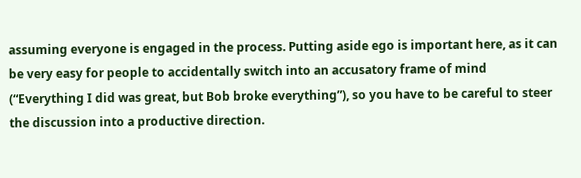assuming everyone is engaged in the process. Putting aside ego is important here, as it can be very easy for people to accidentally switch into an accusatory frame of mind (“Everything I did was great, but Bob broke everything”), so you have to be careful to steer the discussion into a productive direction.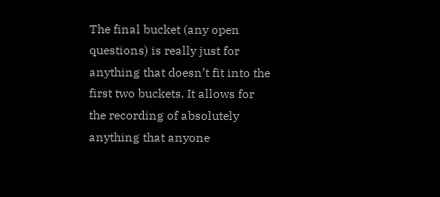The final bucket (any open questions) is really just for anything that doesn’t fit into the first two buckets. It allows for the recording of absolutely anything that anyone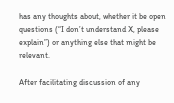has any thoughts about, whether it be open questions (“I don’t understand X, please explain”) or anything else that might be relevant.

After facilitating discussion of any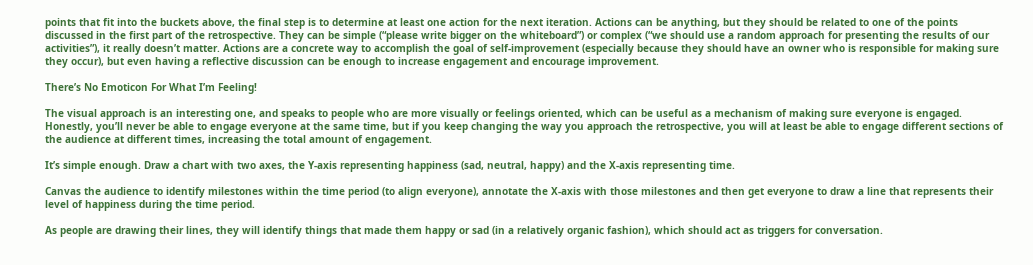points that fit into the buckets above, the final step is to determine at least one action for the next iteration. Actions can be anything, but they should be related to one of the points discussed in the first part of the retrospective. They can be simple (“please write bigger on the whiteboard”) or complex (“we should use a random approach for presenting the results of our activities”), it really doesn’t matter. Actions are a concrete way to accomplish the goal of self-improvement (especially because they should have an owner who is responsible for making sure they occur), but even having a reflective discussion can be enough to increase engagement and encourage improvement.

There’s No Emoticon For What I’m Feeling!

The visual approach is an interesting one, and speaks to people who are more visually or feelings oriented, which can be useful as a mechanism of making sure everyone is engaged. Honestly, you’ll never be able to engage everyone at the same time, but if you keep changing the way you approach the retrospective, you will at least be able to engage different sections of the audience at different times, increasing the total amount of engagement.

It’s simple enough. Draw a chart with two axes, the Y-axis representing happiness (sad, neutral, happy) and the X-axis representing time.

Canvas the audience to identify milestones within the time period (to align everyone), annotate the X-axis with those milestones and then get everyone to draw a line that represents their level of happiness during the time period.

As people are drawing their lines, they will identify things that made them happy or sad (in a relatively organic fashion), which should act as triggers for conversation.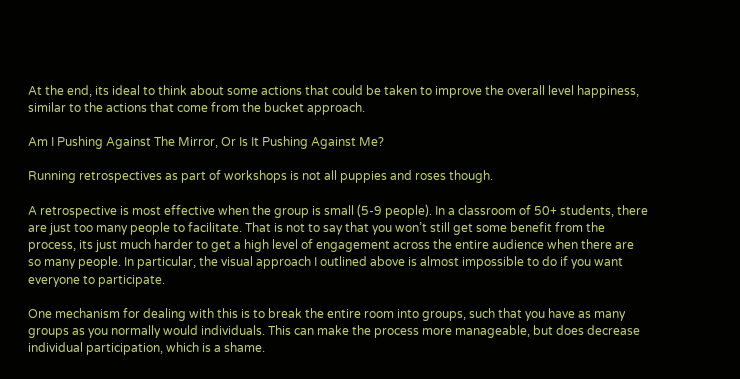At the end, its ideal to think about some actions that could be taken to improve the overall level happiness, similar to the actions that come from the bucket approach.

Am I Pushing Against The Mirror, Or Is It Pushing Against Me?

Running retrospectives as part of workshops is not all puppies and roses though.

A retrospective is most effective when the group is small (5-9 people). In a classroom of 50+ students, there are just too many people to facilitate. That is not to say that you won’t still get some benefit from the process, its just much harder to get a high level of engagement across the entire audience when there are so many people. In particular, the visual approach I outlined above is almost impossible to do if you want everyone to participate.

One mechanism for dealing with this is to break the entire room into groups, such that you have as many groups as you normally would individuals. This can make the process more manageable, but does decrease individual participation, which is a shame.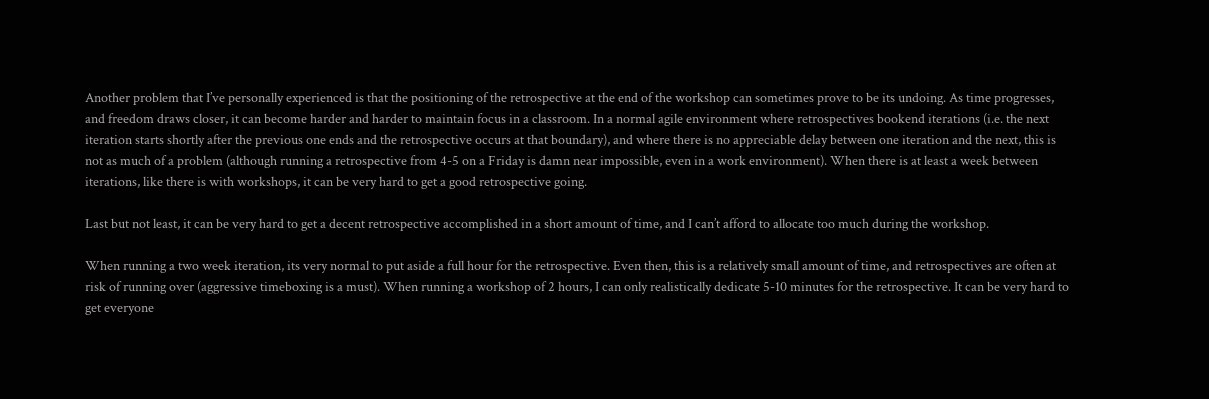Another problem that I’ve personally experienced is that the positioning of the retrospective at the end of the workshop can sometimes prove to be its undoing. As time progresses, and freedom draws closer, it can become harder and harder to maintain focus in a classroom. In a normal agile environment where retrospectives bookend iterations (i.e. the next iteration starts shortly after the previous one ends and the retrospective occurs at that boundary), and where there is no appreciable delay between one iteration and the next, this is not as much of a problem (although running a retrospective from 4-5 on a Friday is damn near impossible, even in a work environment). When there is at least a week between iterations, like there is with workshops, it can be very hard to get a good retrospective going.

Last but not least, it can be very hard to get a decent retrospective accomplished in a short amount of time, and I can’t afford to allocate too much during the workshop.

When running a two week iteration, its very normal to put aside a full hour for the retrospective. Even then, this is a relatively small amount of time, and retrospectives are often at risk of running over (aggressive timeboxing is a must). When running a workshop of 2 hours, I can only realistically dedicate 5-10 minutes for the retrospective. It can be very hard to get everyone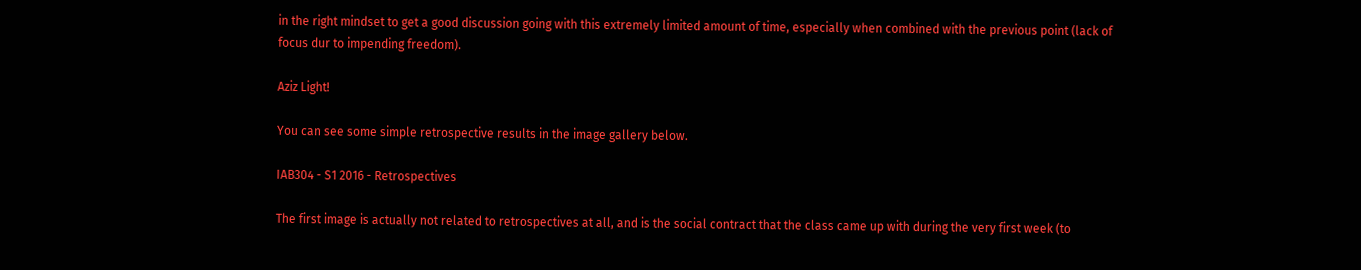in the right mindset to get a good discussion going with this extremely limited amount of time, especially when combined with the previous point (lack of focus dur to impending freedom).

Aziz Light!

You can see some simple retrospective results in the image gallery below.

IAB304 - S1 2016 - Retrospectives

The first image is actually not related to retrospectives at all, and is the social contract that the class came up with during the very first week (to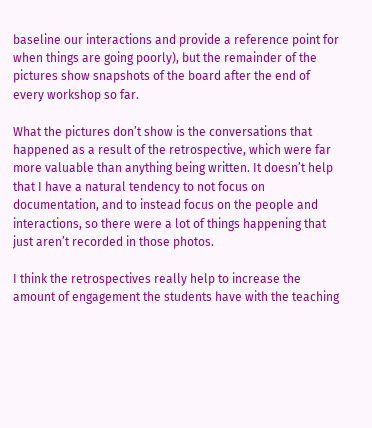baseline our interactions and provide a reference point for when things are going poorly), but the remainder of the pictures show snapshots of the board after the end of every workshop so far.

What the pictures don’t show is the conversations that happened as a result of the retrospective, which were far more valuable than anything being written. It doesn’t help that I have a natural tendency to not focus on documentation, and to instead focus on the people and interactions, so there were a lot of things happening that just aren’t recorded in those photos.

I think the retrospectives really help to increase the amount of engagement the students have with the teaching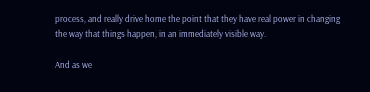process, and really drive home the point that they have real power in changing the way that things happen, in an immediately visible way.

And as we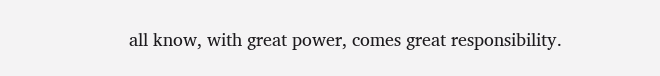all know, with great power, comes great responsibility.